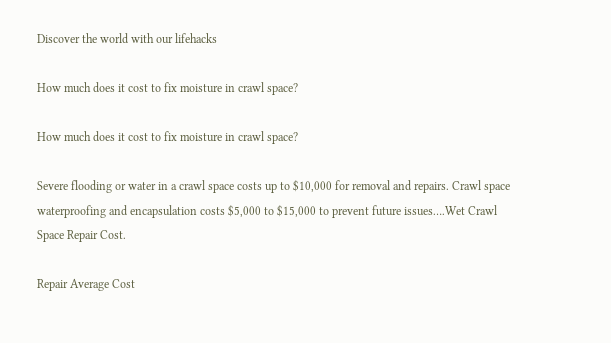Discover the world with our lifehacks

How much does it cost to fix moisture in crawl space?

How much does it cost to fix moisture in crawl space?

Severe flooding or water in a crawl space costs up to $10,000 for removal and repairs. Crawl space waterproofing and encapsulation costs $5,000 to $15,000 to prevent future issues….Wet Crawl Space Repair Cost.

Repair Average Cost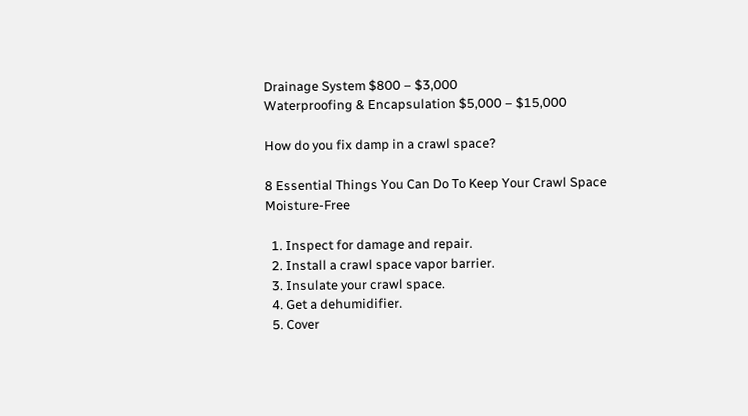Drainage System $800 – $3,000
Waterproofing & Encapsulation $5,000 – $15,000

How do you fix damp in a crawl space?

8 Essential Things You Can Do To Keep Your Crawl Space Moisture-Free

  1. Inspect for damage and repair.
  2. Install a crawl space vapor barrier.
  3. Insulate your crawl space.
  4. Get a dehumidifier.
  5. Cover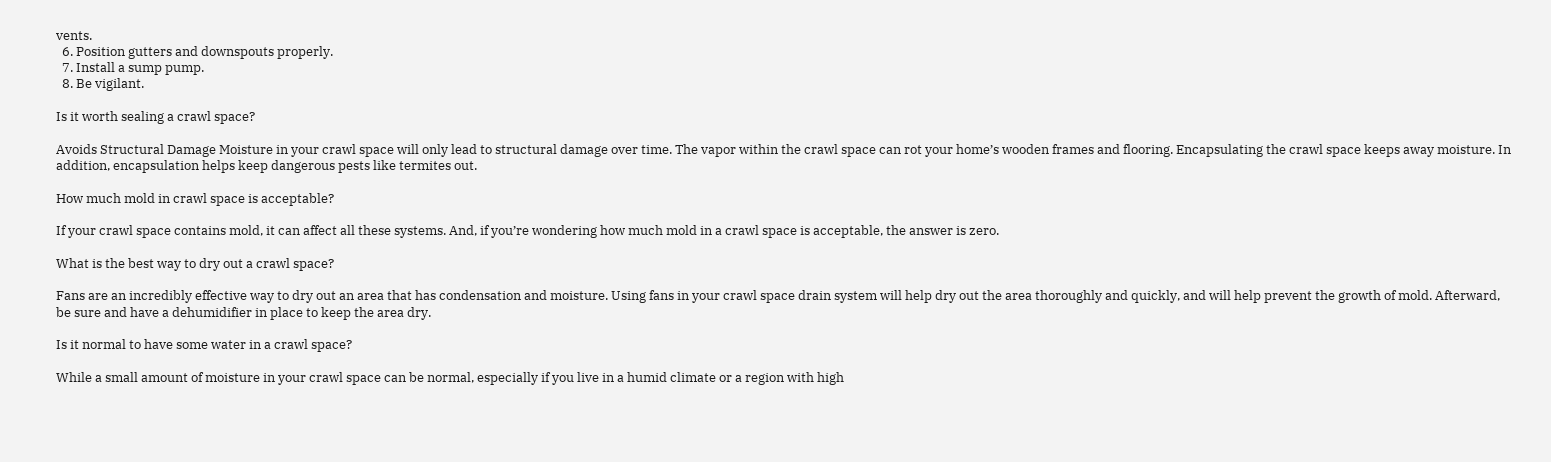vents.
  6. Position gutters and downspouts properly.
  7. Install a sump pump.
  8. Be vigilant.

Is it worth sealing a crawl space?

Avoids Structural Damage Moisture in your crawl space will only lead to structural damage over time. The vapor within the crawl space can rot your home’s wooden frames and flooring. Encapsulating the crawl space keeps away moisture. In addition, encapsulation helps keep dangerous pests like termites out.

How much mold in crawl space is acceptable?

If your crawl space contains mold, it can affect all these systems. And, if you’re wondering how much mold in a crawl space is acceptable, the answer is zero.

What is the best way to dry out a crawl space?

Fans are an incredibly effective way to dry out an area that has condensation and moisture. Using fans in your crawl space drain system will help dry out the area thoroughly and quickly, and will help prevent the growth of mold. Afterward, be sure and have a dehumidifier in place to keep the area dry.

Is it normal to have some water in a crawl space?

While a small amount of moisture in your crawl space can be normal, especially if you live in a humid climate or a region with high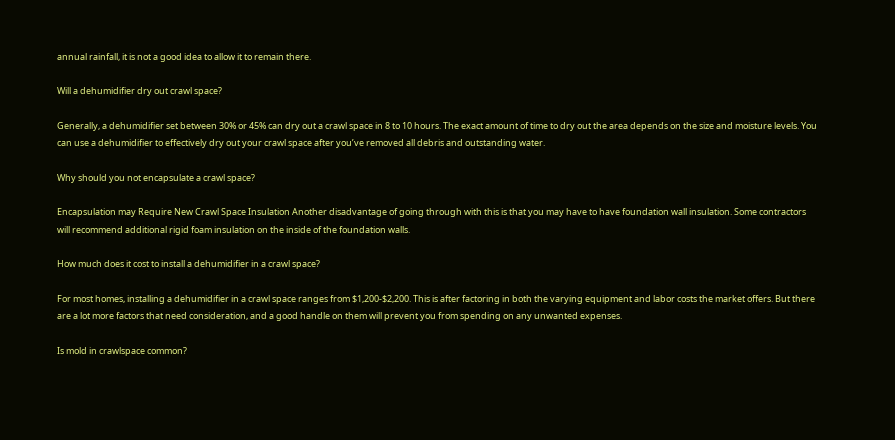annual rainfall, it is not a good idea to allow it to remain there.

Will a dehumidifier dry out crawl space?

Generally, a dehumidifier set between 30% or 45% can dry out a crawl space in 8 to 10 hours. The exact amount of time to dry out the area depends on the size and moisture levels. You can use a dehumidifier to effectively dry out your crawl space after you’ve removed all debris and outstanding water.

Why should you not encapsulate a crawl space?

Encapsulation may Require New Crawl Space Insulation Another disadvantage of going through with this is that you may have to have foundation wall insulation. Some contractors will recommend additional rigid foam insulation on the inside of the foundation walls.

How much does it cost to install a dehumidifier in a crawl space?

For most homes, installing a dehumidifier in a crawl space ranges from $1,200-$2,200. This is after factoring in both the varying equipment and labor costs the market offers. But there are a lot more factors that need consideration, and a good handle on them will prevent you from spending on any unwanted expenses.

Is mold in crawlspace common?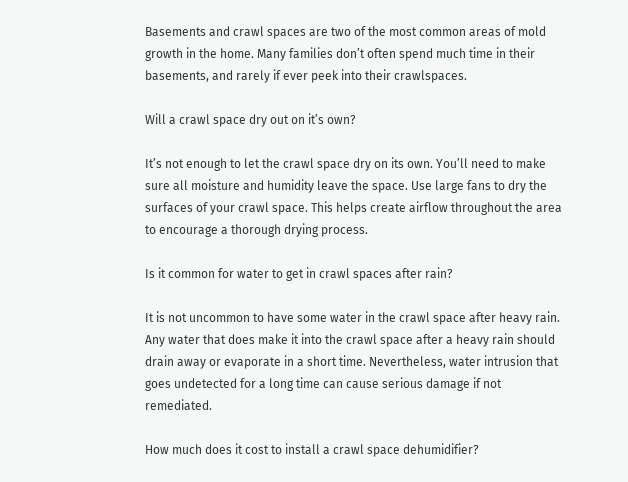Basements and crawl spaces are two of the most common areas of mold growth in the home. Many families don’t often spend much time in their basements, and rarely if ever peek into their crawlspaces.

Will a crawl space dry out on it’s own?

It’s not enough to let the crawl space dry on its own. You’ll need to make sure all moisture and humidity leave the space. Use large fans to dry the surfaces of your crawl space. This helps create airflow throughout the area to encourage a thorough drying process.

Is it common for water to get in crawl spaces after rain?

It is not uncommon to have some water in the crawl space after heavy rain. Any water that does make it into the crawl space after a heavy rain should drain away or evaporate in a short time. Nevertheless, water intrusion that goes undetected for a long time can cause serious damage if not remediated.

How much does it cost to install a crawl space dehumidifier?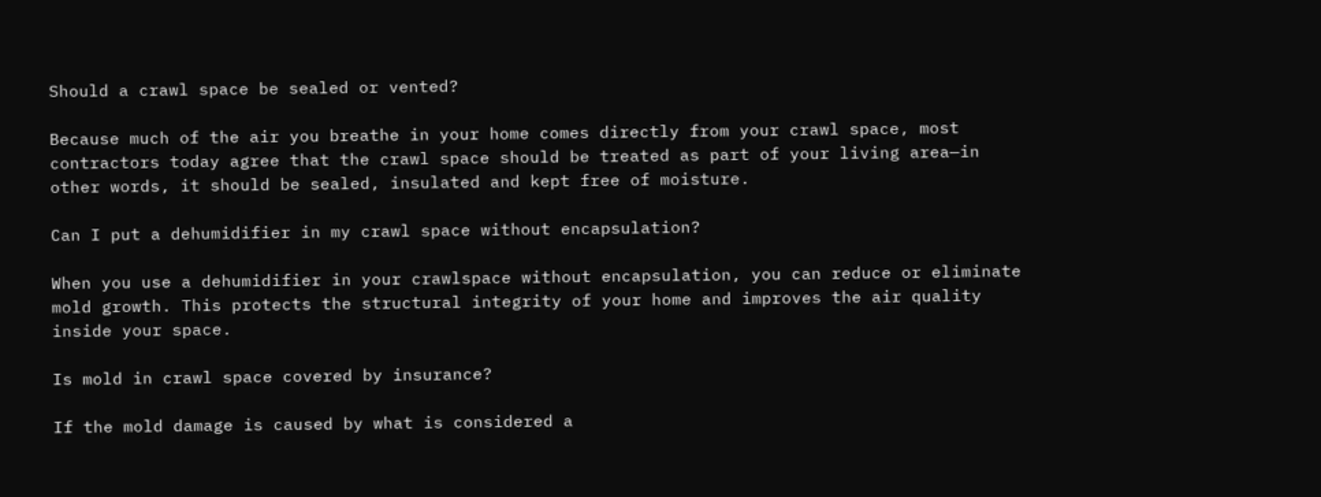Should a crawl space be sealed or vented?

Because much of the air you breathe in your home comes directly from your crawl space, most contractors today agree that the crawl space should be treated as part of your living area—in other words, it should be sealed, insulated and kept free of moisture.

Can I put a dehumidifier in my crawl space without encapsulation?

When you use a dehumidifier in your crawlspace without encapsulation, you can reduce or eliminate mold growth. This protects the structural integrity of your home and improves the air quality inside your space.

Is mold in crawl space covered by insurance?

If the mold damage is caused by what is considered a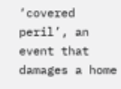‘covered peril’, an event that damages a home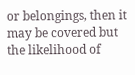or belongings, then it may be covered but the likelihood of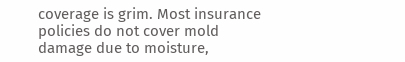coverage is grim. Most insurance policies do not cover mold damage due to moisture,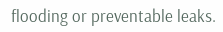flooding or preventable leaks.